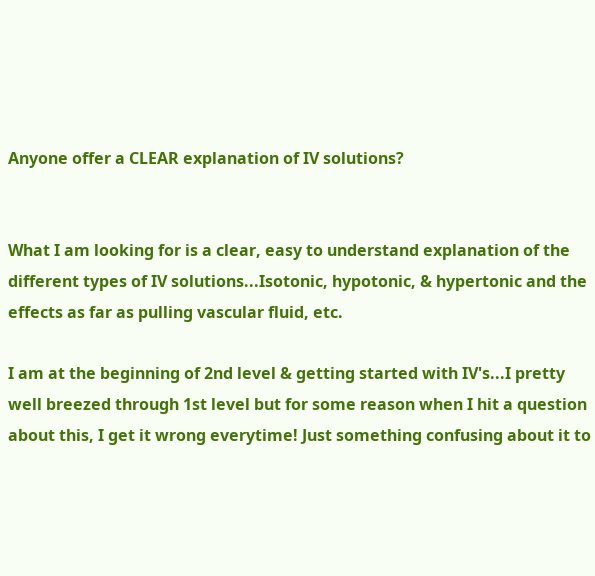Anyone offer a CLEAR explanation of IV solutions?


What I am looking for is a clear, easy to understand explanation of the different types of IV solutions...Isotonic, hypotonic, & hypertonic and the effects as far as pulling vascular fluid, etc.

I am at the beginning of 2nd level & getting started with IV's...I pretty well breezed through 1st level but for some reason when I hit a question about this, I get it wrong everytime! Just something confusing about it to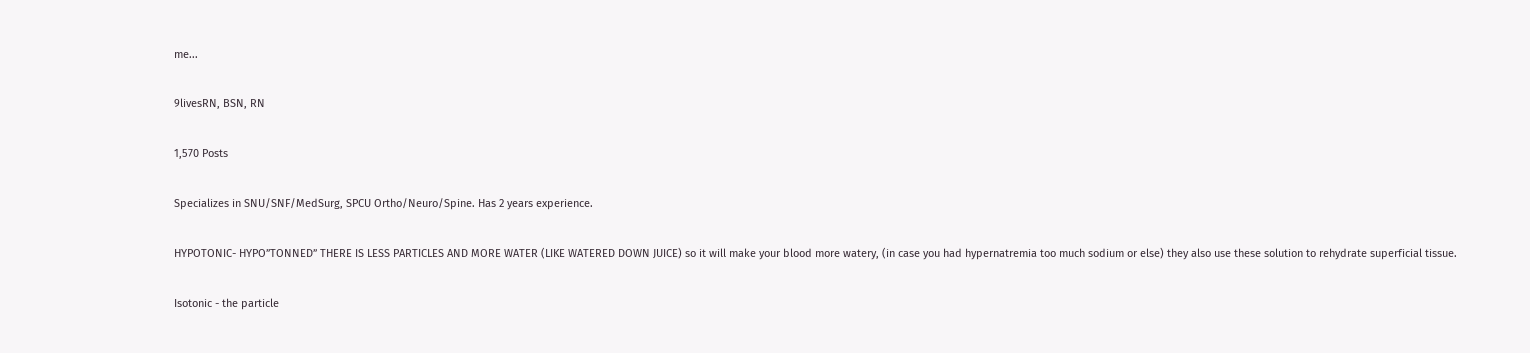me...

9livesRN, BSN, RN

1,570 Posts

Specializes in SNU/SNF/MedSurg, SPCU Ortho/Neuro/Spine. Has 2 years experience.

HYPOTONIC- HYPO”TONNED” THERE IS LESS PARTICLES AND MORE WATER (LIKE WATERED DOWN JUICE) so it will make your blood more watery, (in case you had hypernatremia too much sodium or else) they also use these solution to rehydrate superficial tissue.

Isotonic - the particle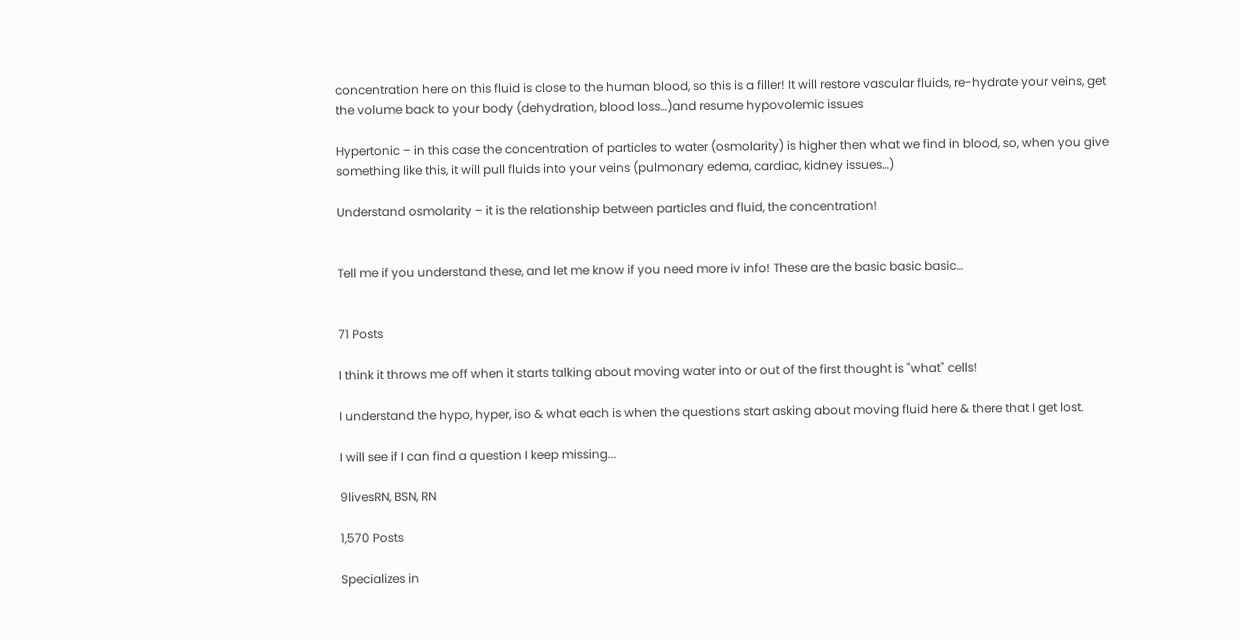concentration here on this fluid is close to the human blood, so this is a filler! It will restore vascular fluids, re-hydrate your veins, get the volume back to your body (dehydration, blood loss…)and resume hypovolemic issues

Hypertonic – in this case the concentration of particles to water (osmolarity) is higher then what we find in blood, so, when you give something like this, it will pull fluids into your veins (pulmonary edema, cardiac, kidney issues…)

Understand osmolarity – it is the relationship between particles and fluid, the concentration!


Tell me if you understand these, and let me know if you need more iv info! These are the basic basic basic…


71 Posts

I think it throws me off when it starts talking about moving water into or out of the first thought is "what" cells!

I understand the hypo, hyper, iso & what each is when the questions start asking about moving fluid here & there that I get lost.

I will see if I can find a question I keep missing...

9livesRN, BSN, RN

1,570 Posts

Specializes in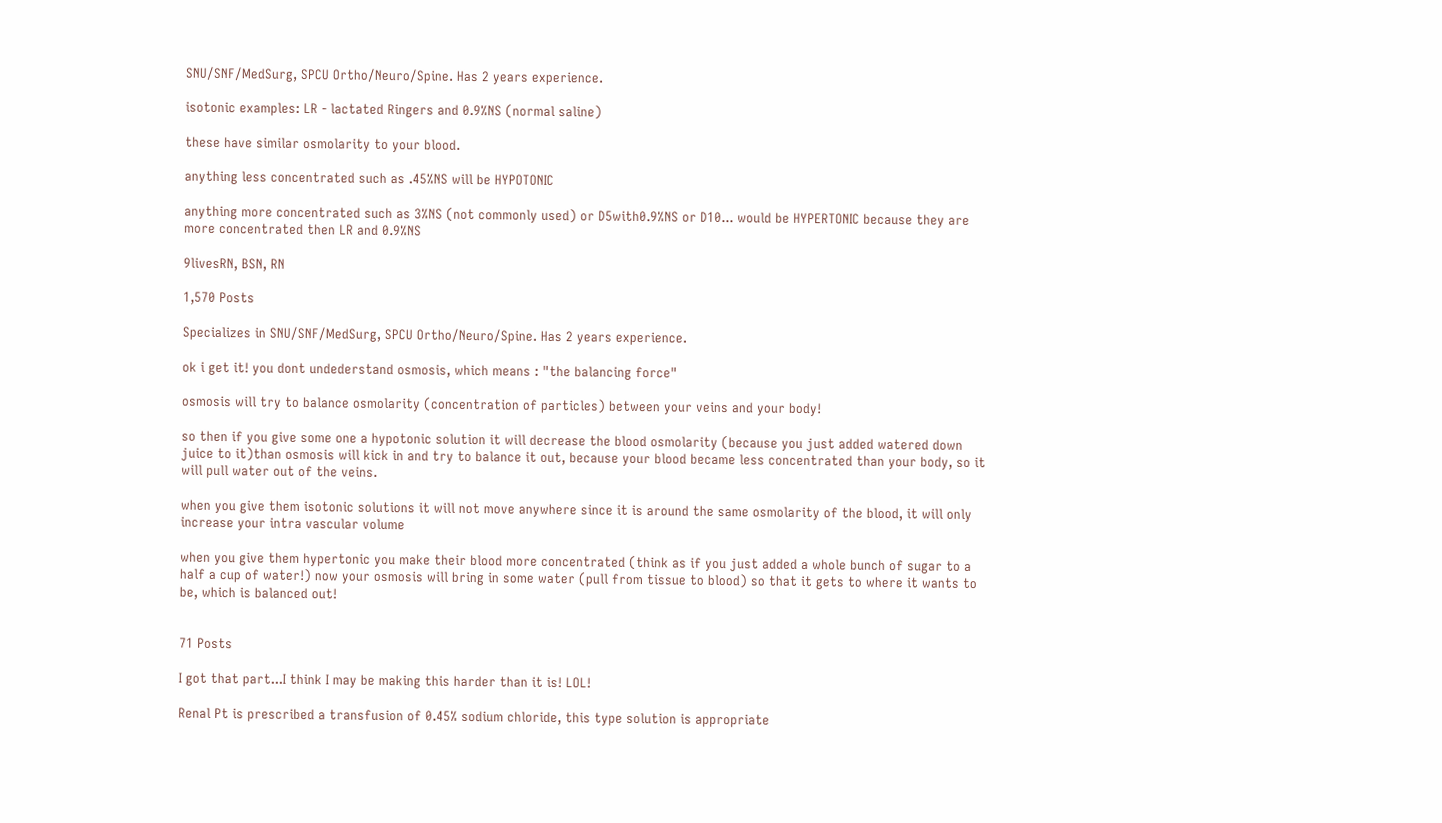SNU/SNF/MedSurg, SPCU Ortho/Neuro/Spine. Has 2 years experience.

isotonic examples: LR - lactated Ringers and 0.9%NS (normal saline)

these have similar osmolarity to your blood.

anything less concentrated such as .45%NS will be HYPOTONIC

anything more concentrated such as 3%NS (not commonly used) or D5with0.9%NS or D10... would be HYPERTONIC because they are more concentrated then LR and 0.9%NS

9livesRN, BSN, RN

1,570 Posts

Specializes in SNU/SNF/MedSurg, SPCU Ortho/Neuro/Spine. Has 2 years experience.

ok i get it! you dont undederstand osmosis, which means : "the balancing force"

osmosis will try to balance osmolarity (concentration of particles) between your veins and your body!

so then if you give some one a hypotonic solution it will decrease the blood osmolarity (because you just added watered down juice to it)than osmosis will kick in and try to balance it out, because your blood became less concentrated than your body, so it will pull water out of the veins.

when you give them isotonic solutions it will not move anywhere since it is around the same osmolarity of the blood, it will only increase your intra vascular volume

when you give them hypertonic you make their blood more concentrated (think as if you just added a whole bunch of sugar to a half a cup of water!) now your osmosis will bring in some water (pull from tissue to blood) so that it gets to where it wants to be, which is balanced out!


71 Posts

I got that part...I think I may be making this harder than it is! LOL!

Renal Pt is prescribed a transfusion of 0.45% sodium chloride, this type solution is appropriate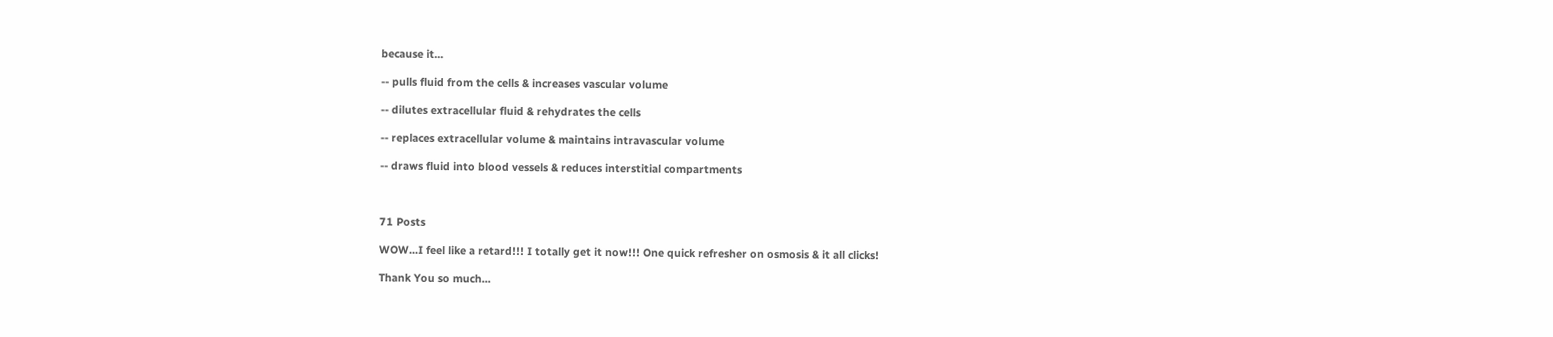because it...

-- pulls fluid from the cells & increases vascular volume

-- dilutes extracellular fluid & rehydrates the cells

-- replaces extracellular volume & maintains intravascular volume

-- draws fluid into blood vessels & reduces interstitial compartments



71 Posts

WOW...I feel like a retard!!! I totally get it now!!! One quick refresher on osmosis & it all clicks!

Thank You so much...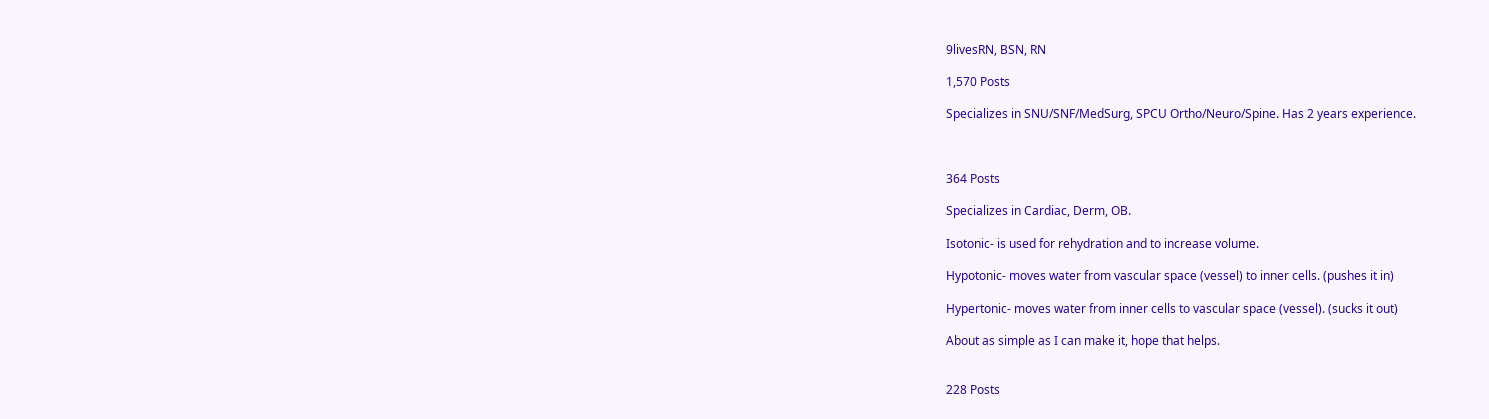9livesRN, BSN, RN

1,570 Posts

Specializes in SNU/SNF/MedSurg, SPCU Ortho/Neuro/Spine. Has 2 years experience.



364 Posts

Specializes in Cardiac, Derm, OB.

Isotonic- is used for rehydration and to increase volume.

Hypotonic- moves water from vascular space (vessel) to inner cells. (pushes it in)

Hypertonic- moves water from inner cells to vascular space (vessel). (sucks it out)

About as simple as I can make it, hope that helps.


228 Posts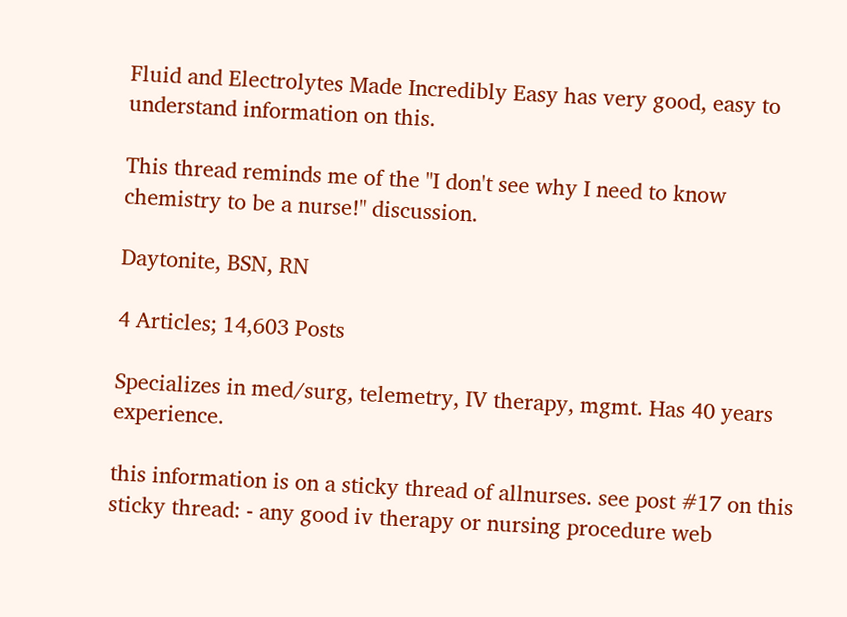Fluid and Electrolytes Made Incredibly Easy has very good, easy to understand information on this.

This thread reminds me of the "I don't see why I need to know chemistry to be a nurse!" discussion.

Daytonite, BSN, RN

4 Articles; 14,603 Posts

Specializes in med/surg, telemetry, IV therapy, mgmt. Has 40 years experience.

this information is on a sticky thread of allnurses. see post #17 on this sticky thread: - any good iv therapy or nursing procedure web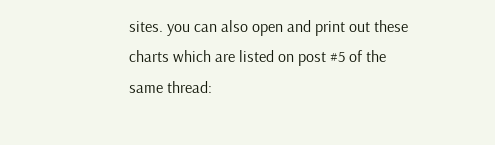sites. you can also open and print out these charts which are listed on post #5 of the same thread: